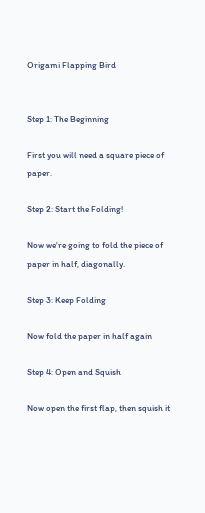Origami Flapping Bird


Step 1: The Beginning

First you will need a square piece of paper.

Step 2: Start the Folding!

Now we're going to fold the piece of paper in half, diagonally.

Step 3: Keep Folding

Now fold the paper in half again

Step 4: Open and Squish

Now open the first flap, then squish it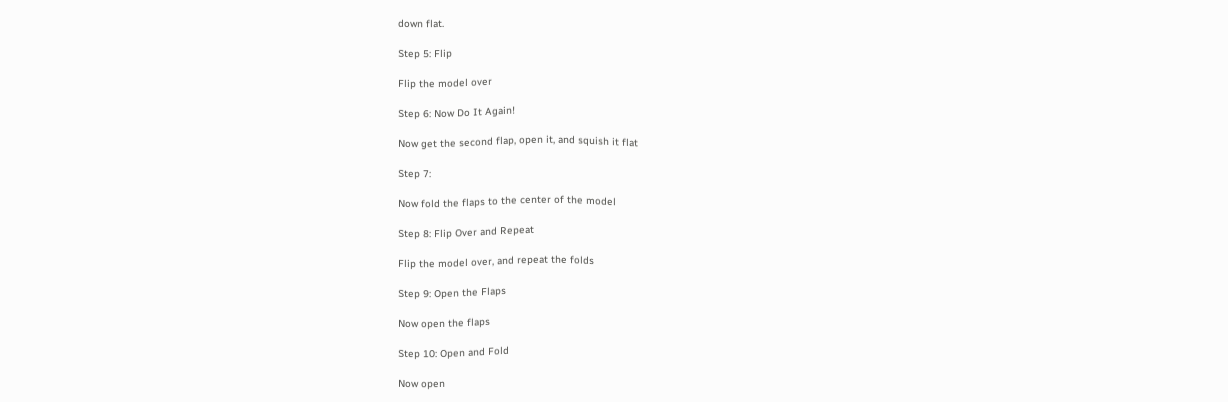down flat.

Step 5: Flip

Flip the model over

Step 6: Now Do It Again!

Now get the second flap, open it, and squish it flat

Step 7:

Now fold the flaps to the center of the model

Step 8: Flip Over and Repeat

Flip the model over, and repeat the folds

Step 9: Open the Flaps

Now open the flaps

Step 10: Open and Fold

Now open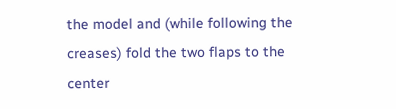the model and (while following the creases) fold the two flaps to the center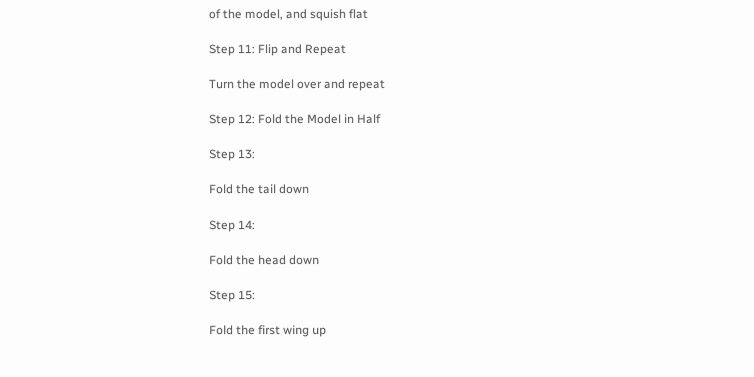of the model, and squish flat

Step 11: Flip and Repeat

Turn the model over and repeat

Step 12: Fold the Model in Half

Step 13:

Fold the tail down

Step 14:

Fold the head down

Step 15:

Fold the first wing up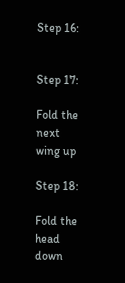Step 16:


Step 17:

Fold the next wing up

Step 18:

Fold the head down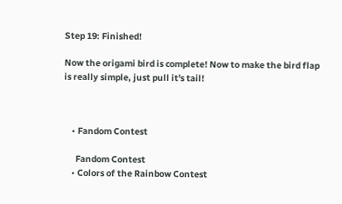Step 19: Finished!

Now the origami bird is complete! Now to make the bird flap is really simple, just pull it's tail!



    • Fandom Contest

      Fandom Contest
    • Colors of the Rainbow Contest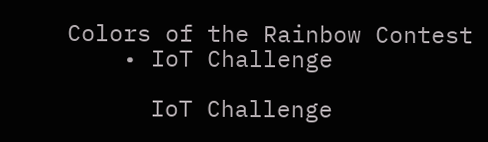Colors of the Rainbow Contest
    • IoT Challenge

      IoT Challenge